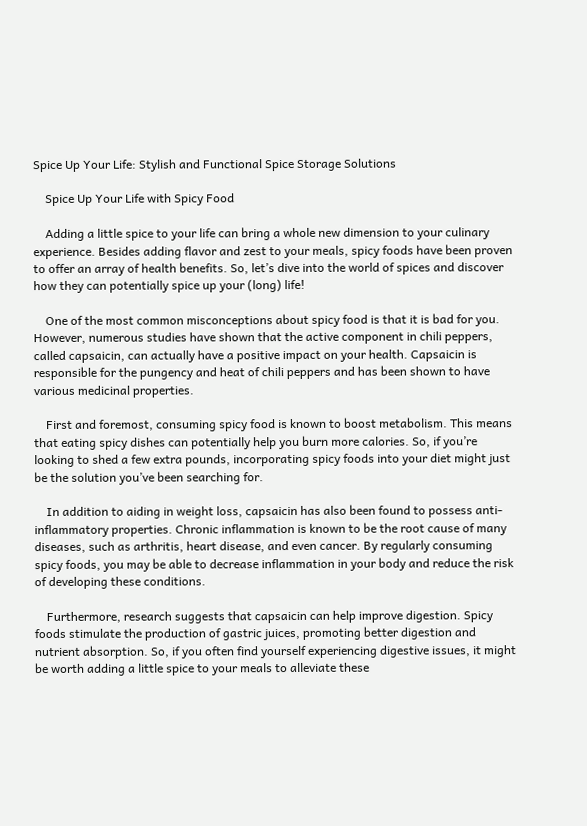Spice Up Your Life: Stylish and Functional Spice Storage Solutions

    Spice Up Your Life with Spicy Food

    Adding a little spice to your life can bring a whole new dimension to your culinary experience. Besides adding flavor and zest to your meals, spicy foods have been proven to offer an array of health benefits. So, let’s dive into the world of spices and discover how they can potentially spice up your (long) life!

    One of the most common misconceptions about spicy food is that it is bad for you. However, numerous studies have shown that the active component in chili peppers, called capsaicin, can actually have a positive impact on your health. Capsaicin is responsible for the pungency and heat of chili peppers and has been shown to have various medicinal properties.

    First and foremost, consuming spicy food is known to boost metabolism. This means that eating spicy dishes can potentially help you burn more calories. So, if you’re looking to shed a few extra pounds, incorporating spicy foods into your diet might just be the solution you’ve been searching for.

    In addition to aiding in weight loss, capsaicin has also been found to possess anti-inflammatory properties. Chronic inflammation is known to be the root cause of many diseases, such as arthritis, heart disease, and even cancer. By regularly consuming spicy foods, you may be able to decrease inflammation in your body and reduce the risk of developing these conditions.

    Furthermore, research suggests that capsaicin can help improve digestion. Spicy foods stimulate the production of gastric juices, promoting better digestion and nutrient absorption. So, if you often find yourself experiencing digestive issues, it might be worth adding a little spice to your meals to alleviate these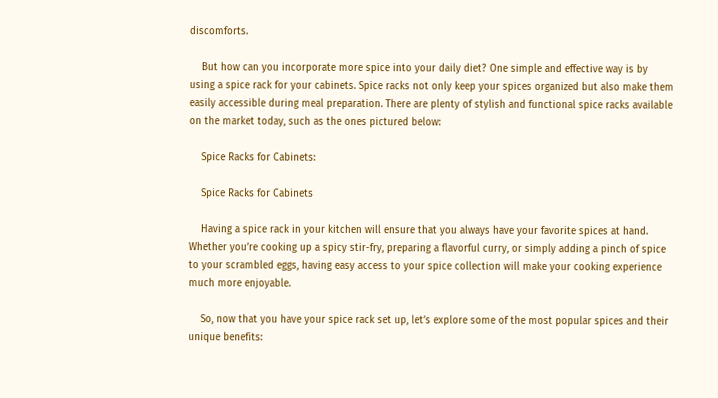discomforts.

    But how can you incorporate more spice into your daily diet? One simple and effective way is by using a spice rack for your cabinets. Spice racks not only keep your spices organized but also make them easily accessible during meal preparation. There are plenty of stylish and functional spice racks available on the market today, such as the ones pictured below:

    Spice Racks for Cabinets:

    Spice Racks for Cabinets

    Having a spice rack in your kitchen will ensure that you always have your favorite spices at hand. Whether you’re cooking up a spicy stir-fry, preparing a flavorful curry, or simply adding a pinch of spice to your scrambled eggs, having easy access to your spice collection will make your cooking experience much more enjoyable.

    So, now that you have your spice rack set up, let’s explore some of the most popular spices and their unique benefits: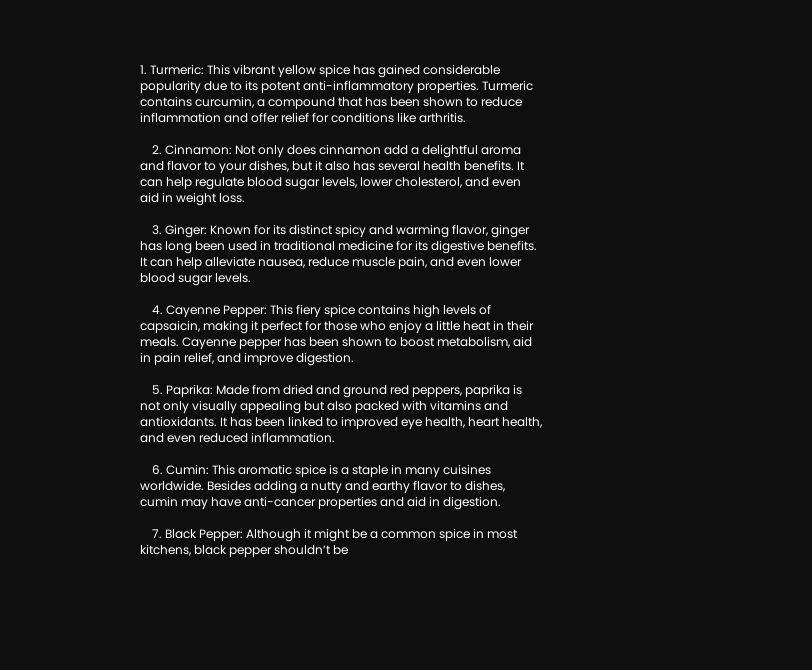1. Turmeric: This vibrant yellow spice has gained considerable popularity due to its potent anti-inflammatory properties. Turmeric contains curcumin, a compound that has been shown to reduce inflammation and offer relief for conditions like arthritis.

    2. Cinnamon: Not only does cinnamon add a delightful aroma and flavor to your dishes, but it also has several health benefits. It can help regulate blood sugar levels, lower cholesterol, and even aid in weight loss.

    3. Ginger: Known for its distinct spicy and warming flavor, ginger has long been used in traditional medicine for its digestive benefits. It can help alleviate nausea, reduce muscle pain, and even lower blood sugar levels.

    4. Cayenne Pepper: This fiery spice contains high levels of capsaicin, making it perfect for those who enjoy a little heat in their meals. Cayenne pepper has been shown to boost metabolism, aid in pain relief, and improve digestion.

    5. Paprika: Made from dried and ground red peppers, paprika is not only visually appealing but also packed with vitamins and antioxidants. It has been linked to improved eye health, heart health, and even reduced inflammation.

    6. Cumin: This aromatic spice is a staple in many cuisines worldwide. Besides adding a nutty and earthy flavor to dishes, cumin may have anti-cancer properties and aid in digestion.

    7. Black Pepper: Although it might be a common spice in most kitchens, black pepper shouldn’t be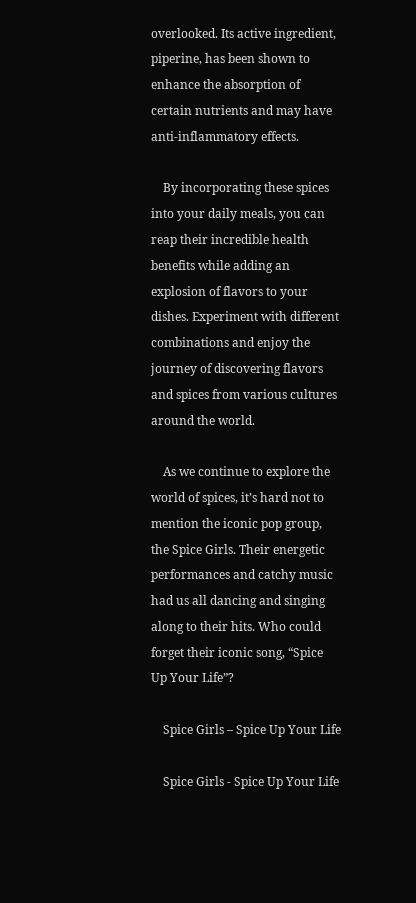overlooked. Its active ingredient, piperine, has been shown to enhance the absorption of certain nutrients and may have anti-inflammatory effects.

    By incorporating these spices into your daily meals, you can reap their incredible health benefits while adding an explosion of flavors to your dishes. Experiment with different combinations and enjoy the journey of discovering flavors and spices from various cultures around the world.

    As we continue to explore the world of spices, it’s hard not to mention the iconic pop group, the Spice Girls. Their energetic performances and catchy music had us all dancing and singing along to their hits. Who could forget their iconic song, “Spice Up Your Life”?

    Spice Girls – Spice Up Your Life

    Spice Girls - Spice Up Your Life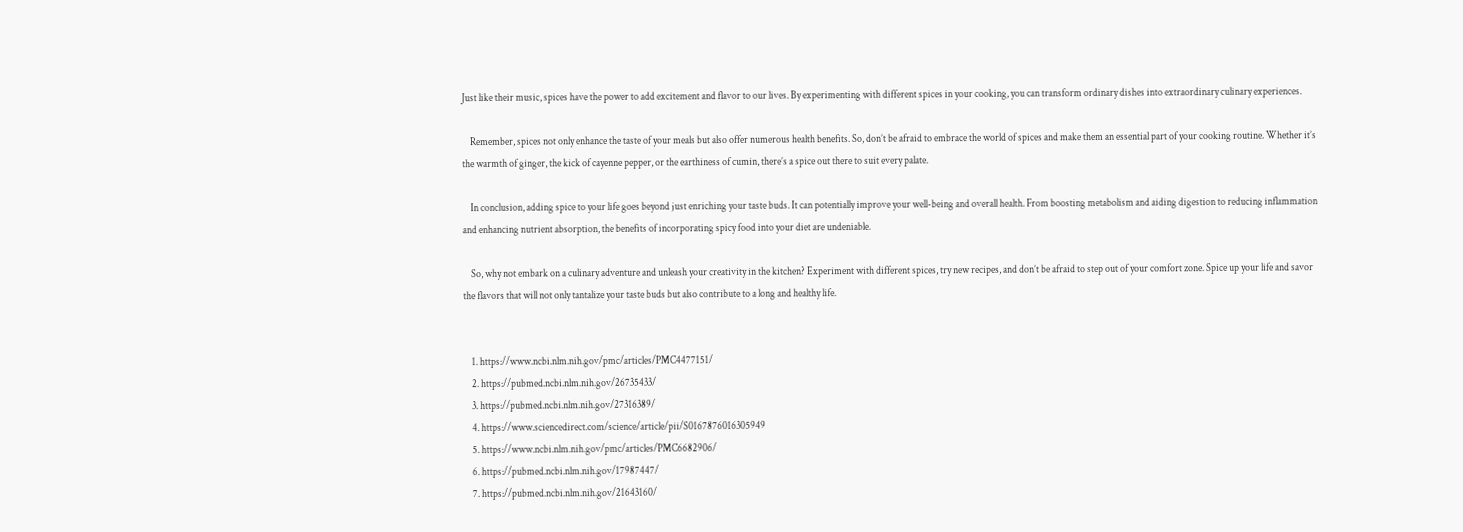Just like their music, spices have the power to add excitement and flavor to our lives. By experimenting with different spices in your cooking, you can transform ordinary dishes into extraordinary culinary experiences.

    Remember, spices not only enhance the taste of your meals but also offer numerous health benefits. So, don’t be afraid to embrace the world of spices and make them an essential part of your cooking routine. Whether it’s the warmth of ginger, the kick of cayenne pepper, or the earthiness of cumin, there’s a spice out there to suit every palate.

    In conclusion, adding spice to your life goes beyond just enriching your taste buds. It can potentially improve your well-being and overall health. From boosting metabolism and aiding digestion to reducing inflammation and enhancing nutrient absorption, the benefits of incorporating spicy food into your diet are undeniable.

    So, why not embark on a culinary adventure and unleash your creativity in the kitchen? Experiment with different spices, try new recipes, and don’t be afraid to step out of your comfort zone. Spice up your life and savor the flavors that will not only tantalize your taste buds but also contribute to a long and healthy life.


    1. https://www.ncbi.nlm.nih.gov/pmc/articles/PMC4477151/
    2. https://pubmed.ncbi.nlm.nih.gov/26735433/
    3. https://pubmed.ncbi.nlm.nih.gov/27316389/
    4. https://www.sciencedirect.com/science/article/pii/S0167876016305949
    5. https://www.ncbi.nlm.nih.gov/pmc/articles/PMC6682906/
    6. https://pubmed.ncbi.nlm.nih.gov/17987447/
    7. https://pubmed.ncbi.nlm.nih.gov/21643160/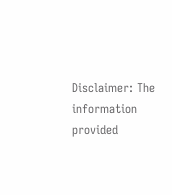Disclaimer: The information provided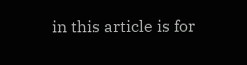in this article is for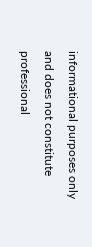informational purposes only and does not constitute professional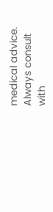medical advice. Always consult with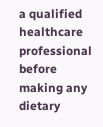a qualified healthcare professional before making any dietary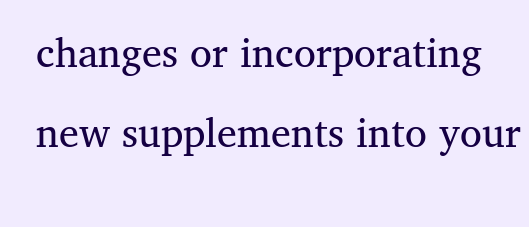changes or incorporating new supplements into your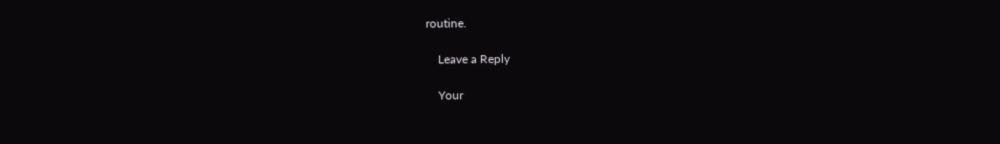routine.

    Leave a Reply

    Your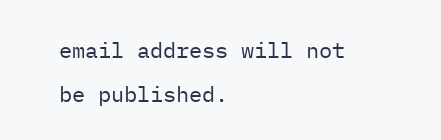email address will not be published.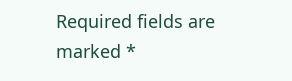Required fields are marked *